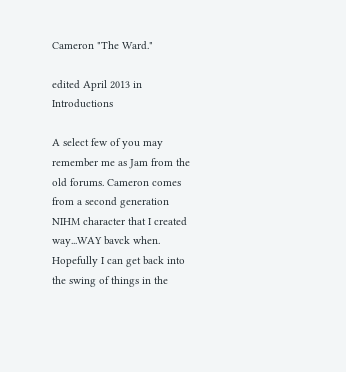Cameron "The Ward."

edited April 2013 in Introductions

A select few of you may remember me as Jam from the old forums. Cameron comes from a second generation NIHM character that I created way...WAY bavck when. Hopefully I can get back into the swing of things in the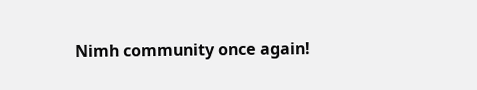Nimh community once again!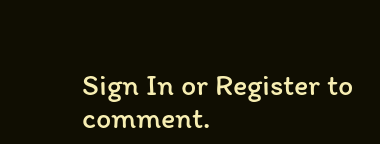Sign In or Register to comment.